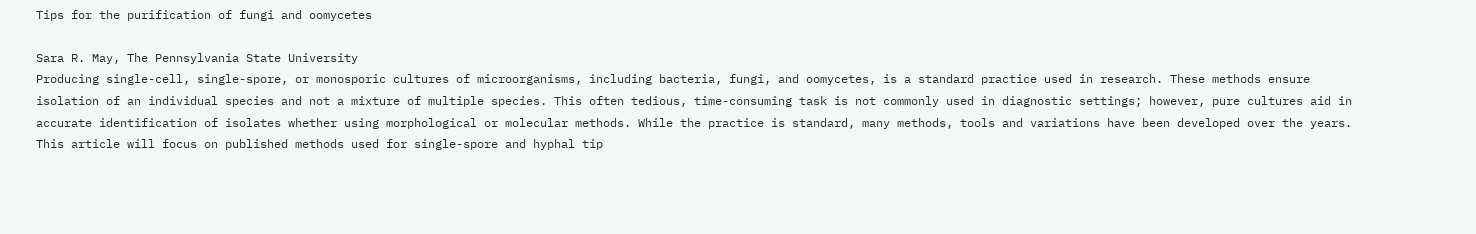Tips for the purification of fungi and oomycetes

Sara R. May, The Pennsylvania State University
Producing single-cell, single-spore, or monosporic cultures of microorganisms, including bacteria, fungi, and oomycetes, is a standard practice used in research. These methods ensure isolation of an individual species and not a mixture of multiple species. This often tedious, time-consuming task is not commonly used in diagnostic settings; however, pure cultures aid in accurate identification of isolates whether using morphological or molecular methods. While the practice is standard, many methods, tools and variations have been developed over the years.
This article will focus on published methods used for single-spore and hyphal tip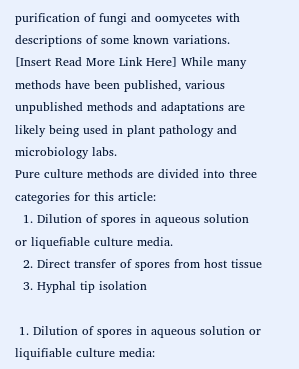purification of fungi and oomycetes with descriptions of some known variations. [Insert Read More Link Here] While many methods have been published, various unpublished methods and adaptations are likely being used in plant pathology and microbiology labs.
Pure culture methods are divided into three categories for this article:
  1. Dilution of spores in aqueous solution or liquefiable culture media.
  2. Direct transfer of spores from host tissue
  3. Hyphal tip isolation

 1. Dilution of spores in aqueous solution or liquifiable culture media: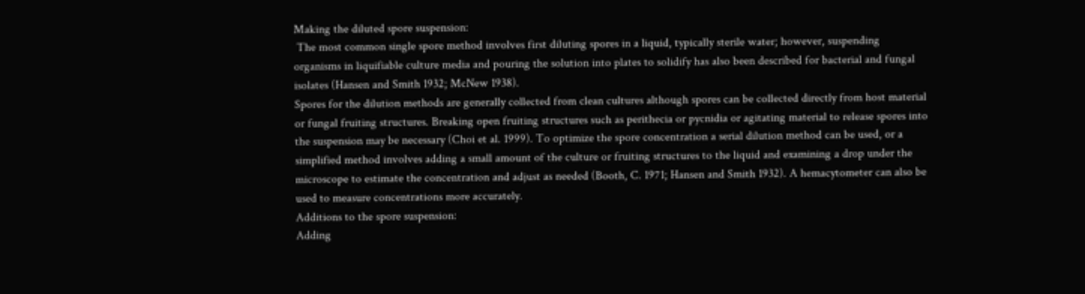Making the diluted spore suspension:
 The most common single spore method involves first diluting spores in a liquid, typically sterile water; however, suspending organisms in liquifiable culture media and pouring the solution into plates to solidify has also been described for bacterial and fungal isolates (Hansen and Smith 1932; McNew 1938).
Spores for the dilution methods are generally collected from clean cultures although spores can be collected directly from host material or fungal fruiting structures. Breaking open fruiting structures such as perithecia or pycnidia or agitating material to release spores into the suspension may be necessary (Choi et al. 1999). To optimize the spore concentration a serial dilution method can be used, or a simplified method involves adding a small amount of the culture or fruiting structures to the liquid and examining a drop under the microscope to estimate the concentration and adjust as needed (Booth, C. 1971; Hansen and Smith 1932). A hemacytometer can also be used to measure concentrations more accurately.
Additions to the spore suspension:
Adding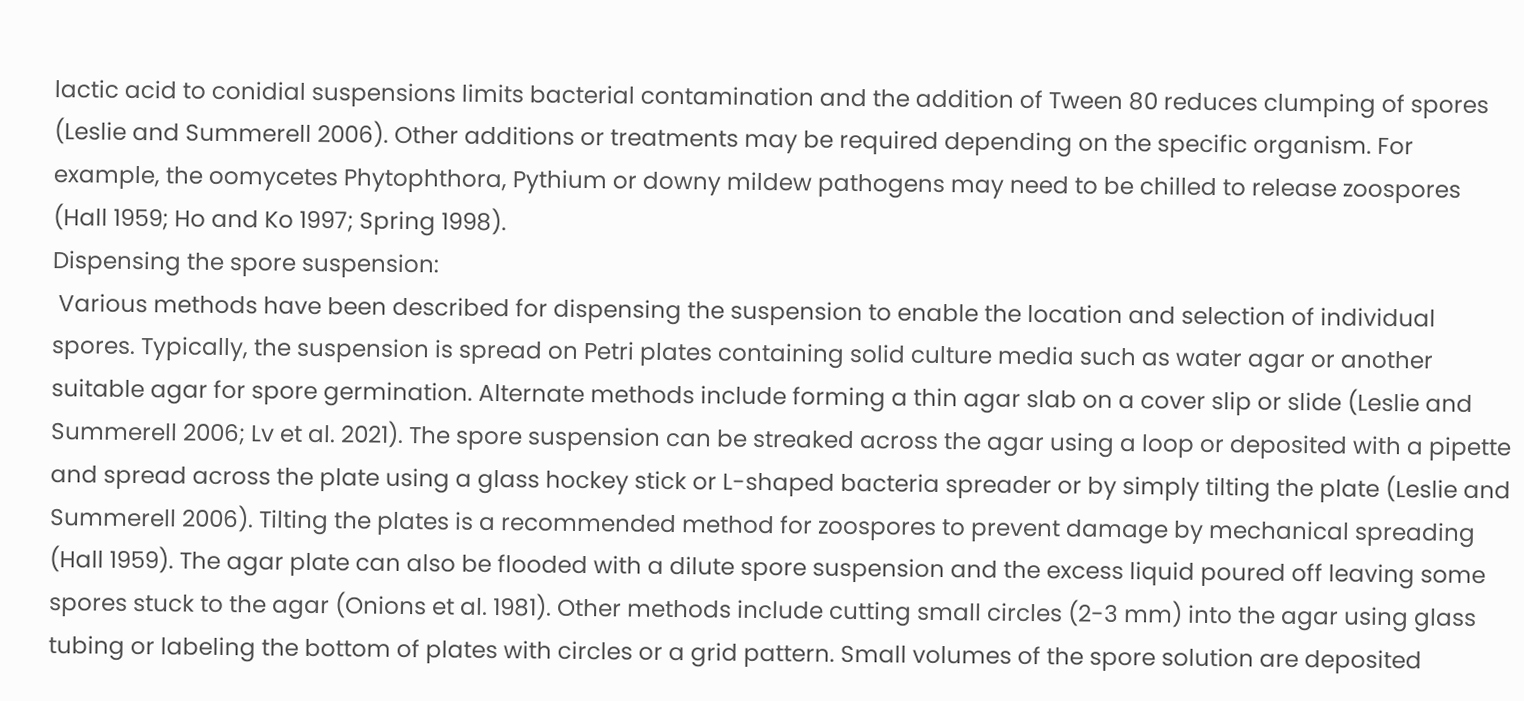lactic acid to conidial suspensions limits bacterial contamination and the addition of Tween 80 reduces clumping of spores (Leslie and Summerell 2006). Other additions or treatments may be required depending on the specific organism. For example, the oomycetes Phytophthora, Pythium or downy mildew pathogens may need to be chilled to release zoospores (Hall 1959; Ho and Ko 1997; Spring 1998).
Dispensing the spore suspension:
 Various methods have been described for dispensing the suspension to enable the location and selection of individual spores. Typically, the suspension is spread on Petri plates containing solid culture media such as water agar or another suitable agar for spore germination. Alternate methods include forming a thin agar slab on a cover slip or slide (Leslie and Summerell 2006; Lv et al. 2021). The spore suspension can be streaked across the agar using a loop or deposited with a pipette and spread across the plate using a glass hockey stick or L-shaped bacteria spreader or by simply tilting the plate (Leslie and Summerell 2006). Tilting the plates is a recommended method for zoospores to prevent damage by mechanical spreading (Hall 1959). The agar plate can also be flooded with a dilute spore suspension and the excess liquid poured off leaving some spores stuck to the agar (Onions et al. 1981). Other methods include cutting small circles (2-3 mm) into the agar using glass tubing or labeling the bottom of plates with circles or a grid pattern. Small volumes of the spore solution are deposited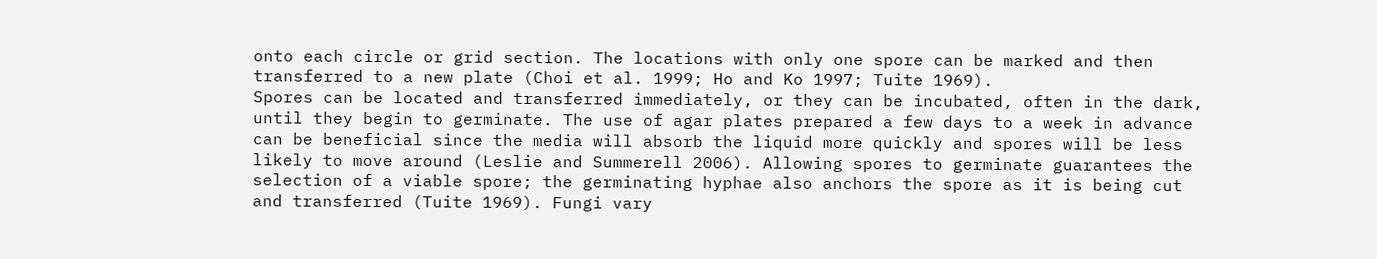onto each circle or grid section. The locations with only one spore can be marked and then transferred to a new plate (Choi et al. 1999; Ho and Ko 1997; Tuite 1969).
Spores can be located and transferred immediately, or they can be incubated, often in the dark, until they begin to germinate. The use of agar plates prepared a few days to a week in advance can be beneficial since the media will absorb the liquid more quickly and spores will be less likely to move around (Leslie and Summerell 2006). Allowing spores to germinate guarantees the selection of a viable spore; the germinating hyphae also anchors the spore as it is being cut and transferred (Tuite 1969). Fungi vary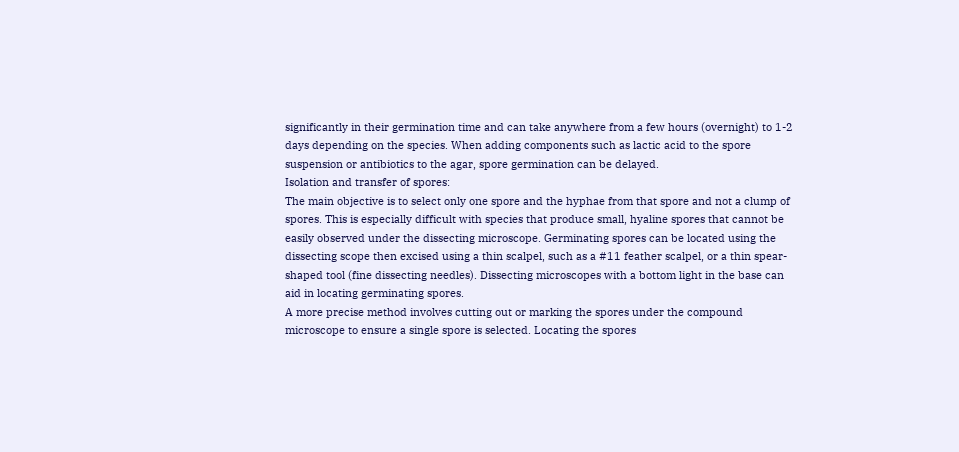significantly in their germination time and can take anywhere from a few hours (overnight) to 1-2 days depending on the species. When adding components such as lactic acid to the spore suspension or antibiotics to the agar, spore germination can be delayed.
Isolation and transfer of spores:
The main objective is to select only one spore and the hyphae from that spore and not a clump of spores. This is especially difficult with species that produce small, hyaline spores that cannot be easily observed under the dissecting microscope. Germinating spores can be located using the dissecting scope then excised using a thin scalpel, such as a #11 feather scalpel, or a thin spear-shaped tool (fine dissecting needles). Dissecting microscopes with a bottom light in the base can aid in locating germinating spores.
A more precise method involves cutting out or marking the spores under the compound microscope to ensure a single spore is selected. Locating the spores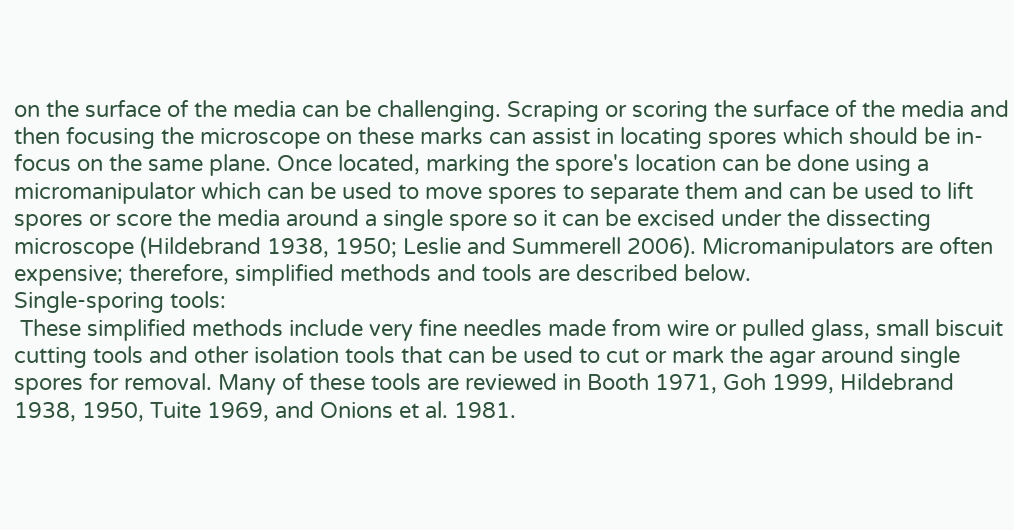on the surface of the media can be challenging. Scraping or scoring the surface of the media and then focusing the microscope on these marks can assist in locating spores which should be in-focus on the same plane. Once located, marking the spore's location can be done using a micromanipulator which can be used to move spores to separate them and can be used to lift spores or score the media around a single spore so it can be excised under the dissecting microscope (Hildebrand 1938, 1950; Leslie and Summerell 2006). Micromanipulators are often expensive; therefore, simplified methods and tools are described below.
Single-sporing tools:
 These simplified methods include very fine needles made from wire or pulled glass, small biscuit cutting tools and other isolation tools that can be used to cut or mark the agar around single spores for removal. Many of these tools are reviewed in Booth 1971, Goh 1999, Hildebrand 1938, 1950, Tuite 1969, and Onions et al. 1981.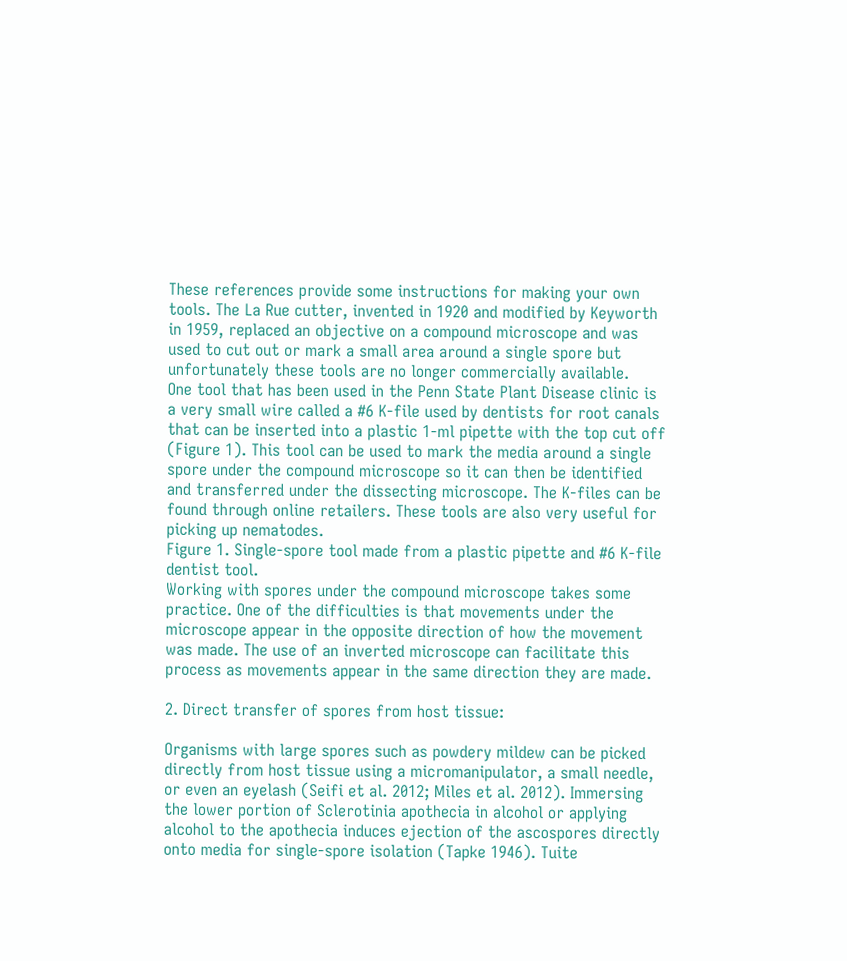These references provide some instructions for making your own tools. The La Rue cutter, invented in 1920 and modified by Keyworth in 1959, replaced an objective on a compound microscope and was used to cut out or mark a small area around a single spore but unfortunately these tools are no longer commercially available.
One tool that has been used in the Penn State Plant Disease clinic is a very small wire called a #6 K-file used by dentists for root canals that can be inserted into a plastic 1-ml pipette with the top cut off (Figure 1). This tool can be used to mark the media around a single spore under the compound microscope so it can then be identified and transferred under the dissecting microscope. The K-files can be found through online retailers. These tools are also very useful for picking up nematodes.
Figure 1. Single-spore tool made from a plastic pipette and #6 K-file dentist tool.
Working with spores under the compound microscope takes some practice. One of the difficulties is that movements under the microscope appear in the opposite direction of how the movement was made. The use of an inverted microscope can facilitate this process as movements appear in the same direction they are made.

2. Direct transfer of spores from host tissue:

Organisms with large spores such as powdery mildew can be picked directly from host tissue using a micromanipulator, a small needle, or even an eyelash (Seifi et al. 2012; Miles et al. 2012). Immersing the lower portion of Sclerotinia apothecia in alcohol or applying alcohol to the apothecia induces ejection of the ascospores directly onto media for single-spore isolation (Tapke 1946). Tuite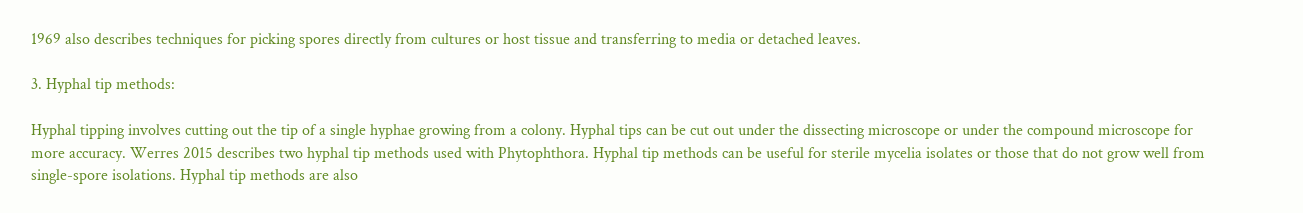1969 also describes techniques for picking spores directly from cultures or host tissue and transferring to media or detached leaves.

3. Hyphal tip methods:

Hyphal tipping involves cutting out the tip of a single hyphae growing from a colony. Hyphal tips can be cut out under the dissecting microscope or under the compound microscope for more accuracy. Werres 2015 describes two hyphal tip methods used with Phytophthora. Hyphal tip methods can be useful for sterile mycelia isolates or those that do not grow well from single-spore isolations. Hyphal tip methods are also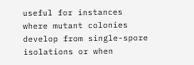useful for instances where mutant colonies develop from single-spore isolations or when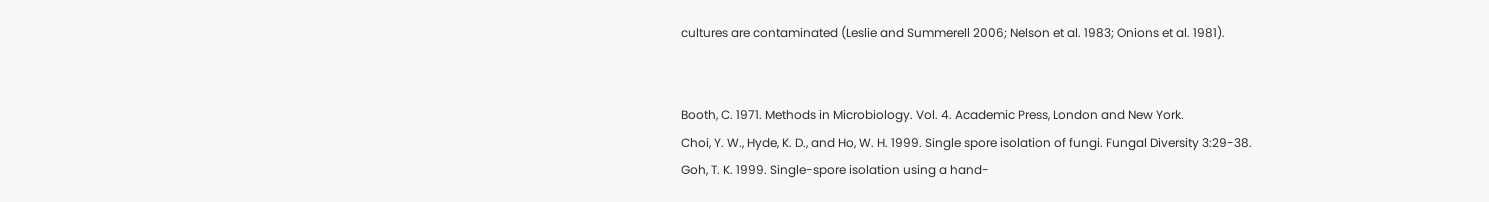cultures are contaminated (Leslie and Summerell 2006; Nelson et al. 1983; Onions et al. 1981).


Booth, C. 1971. Methods in Microbiology. Vol. 4. Academic Press, London and New York.
Choi, Y. W., Hyde, K. D., and Ho, W. H. 1999. Single spore isolation of fungi. Fungal Diversity 3:29-38.
Goh, T. K. 1999. Single-spore isolation using a hand-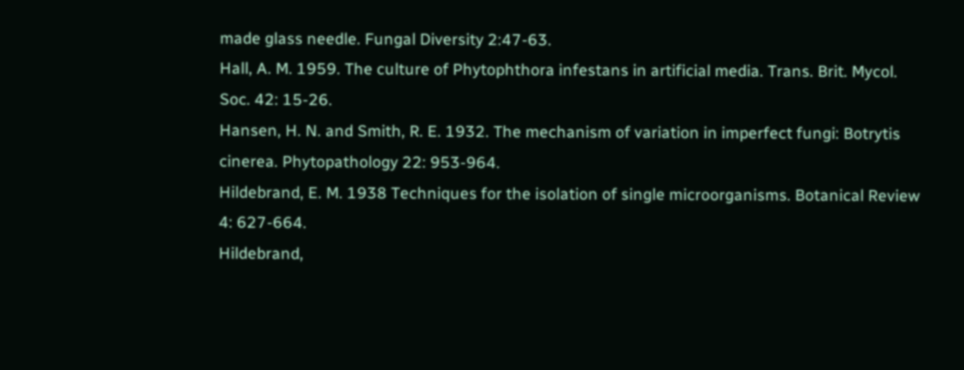made glass needle. Fungal Diversity 2:47-63.
Hall, A. M. 1959. The culture of Phytophthora infestans in artificial media. Trans. Brit. Mycol. Soc. 42: 15-26.
Hansen, H. N. and Smith, R. E. 1932. The mechanism of variation in imperfect fungi: Botrytis cinerea. Phytopathology 22: 953-964.
Hildebrand, E. M. 1938 Techniques for the isolation of single microorganisms. Botanical Review 4: 627-664.
Hildebrand,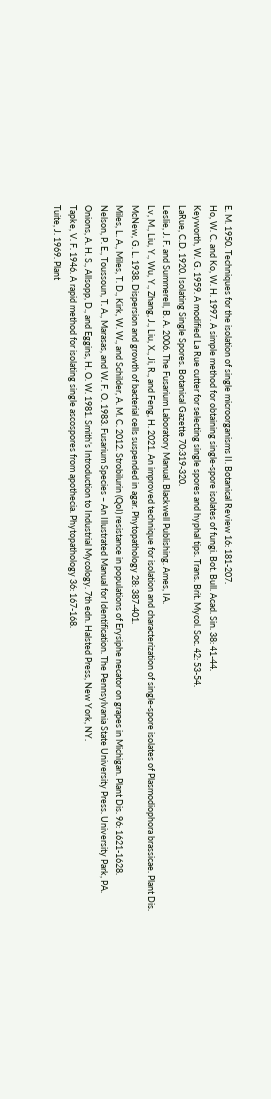E. M. 1950. Techniques for the isolation of single microorganisms II. Botanical Review 16: 181-207.
Ho, W. C. and Ko, W. H. 1997. A simple method for obtaining single-spore isolates of fungi. Bot. Bull. Acad. Sin. 38: 41-44.
Keyworth, W. G. 1959. A modified La Rue cutter for selecting single spores and hyphal tips. Trans. Brit. Mycol. Soc. 42: 53-54.
LaRue, C.D. 1920. Isolating Single Spores. Botanical Gazette 70:319-320.
Leslie, J. F. and Summerell, B. A. 2006. The Fusarium Laboratory Manual. Blackwell Publishing. Ames, IA.
Lv, M., Liu, Y., Wu, Y., Zhang, J., Liu, X., Ji, R., and Feng, H. 2021. An improved technique for isolation and characterization of single-spore isolates of Plasmodiophora brassicae. Plant Dis.
McNew, G. L. 1938. Dispersion and growth of bacterial cells suspended in agar. Phytopathology 28: 387-401.
Miles, L. A., Miles, T. D., Kirk, W. W., and Schilder, A. M. C. 2012. Strobilurin (QoI) resistance in populations of Erysiphe necator on grapes in Michigan. Plant Dis. 96: 1621-1628.
Nelson, P. E., Toussoun, T. A., Marasas, and W. F. O. 1983. Fusarium Species – An Illustrated Manual for Identification. The Pennsylvania State University Press. University Park, PA.
Onions, A. H. S., Allsopp, D., and Eggins, H. O. W. 1981. Smith’s Introduction to Industrial Mycology. 7th edn. Halsted Press, New York, NY.
Tapke, V. F. 1946. A rapid method for isolating single ascospores from apothecia. Phytopathology 36: 167-168.
Tuite, J. 1969. Plant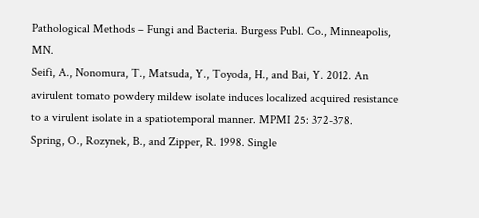Pathological Methods – Fungi and Bacteria. Burgess Publ. Co., Minneapolis, MN.
Seifi, A., Nonomura, T., Matsuda, Y., Toyoda, H., and Bai, Y. 2012. An avirulent tomato powdery mildew isolate induces localized acquired resistance to a virulent isolate in a spatiotemporal manner. MPMI 25: 372-378.
Spring, O., Rozynek, B., and Zipper, R. 1998. Single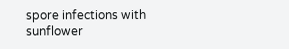spore infections with sunflower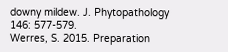downy mildew. J. Phytopathology 146: 577-579.
Werres, S. 2015. Preparation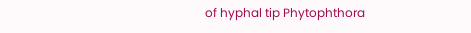of hyphal tip Phytophthora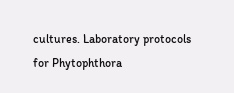cultures. Laboratory protocols for Phytophthora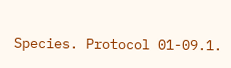Species. Protocol 01-09.1.